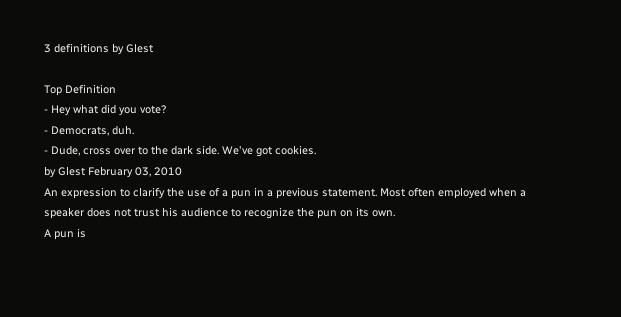3 definitions by Glest

Top Definition
- Hey what did you vote?
- Democrats, duh.
- Dude, cross over to the dark side. We've got cookies.
by Glest February 03, 2010
An expression to clarify the use of a pun in a previous statement. Most often employed when a speaker does not trust his audience to recognize the pun on its own.
A pun is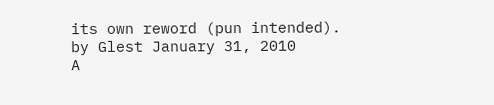its own reword (pun intended).
by Glest January 31, 2010
A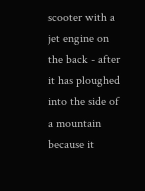scooter with a jet engine on the back - after it has ploughed into the side of a mountain because it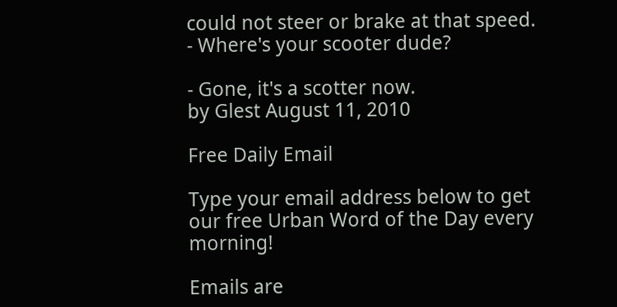could not steer or brake at that speed.
- Where's your scooter dude?

- Gone, it's a scotter now.
by Glest August 11, 2010

Free Daily Email

Type your email address below to get our free Urban Word of the Day every morning!

Emails are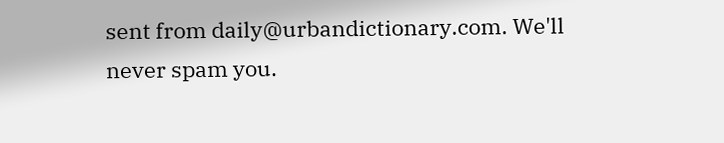sent from daily@urbandictionary.com. We'll never spam you.